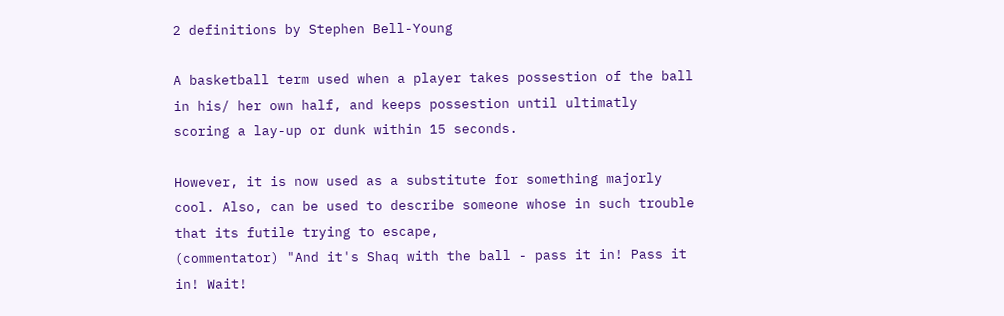2 definitions by Stephen Bell-Young

A basketball term used when a player takes possestion of the ball in his/ her own half, and keeps possestion until ultimatly scoring a lay-up or dunk within 15 seconds.

However, it is now used as a substitute for something majorly cool. Also, can be used to describe someone whose in such trouble that its futile trying to escape,
(commentator) "And it's Shaq with the ball - pass it in! Pass it in! Wait!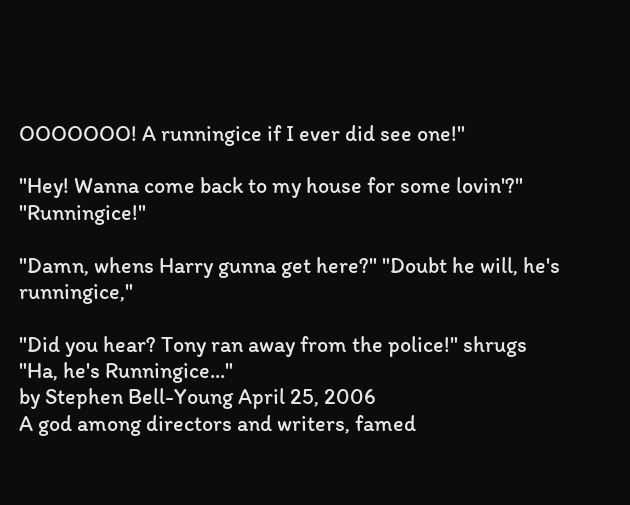OOOOOOO! A runningice if I ever did see one!"

"Hey! Wanna come back to my house for some lovin'?" "Runningice!"

"Damn, whens Harry gunna get here?" "Doubt he will, he's runningice,"

"Did you hear? Tony ran away from the police!" shrugs "Ha, he's Runningice..."
by Stephen Bell-Young April 25, 2006
A god among directors and writers, famed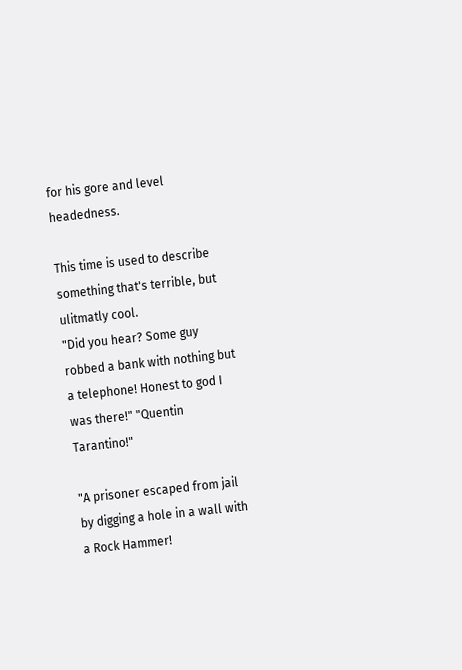for his gore and level headedness.

This time is used to describe something that's terrible, but ulitmatly cool.
"Did you hear? Some guy robbed a bank with nothing but a telephone! Honest to god I was there!" "Quentin Tarantino!"

"A prisoner escaped from jail by digging a hole in a wall with a Rock Hammer!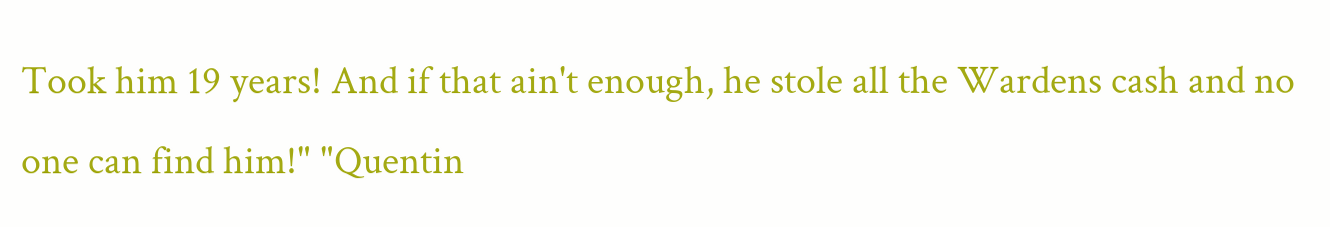Took him 19 years! And if that ain't enough, he stole all the Wardens cash and no one can find him!" "Quentin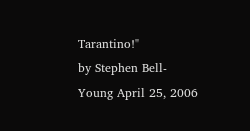Tarantino!"
by Stephen Bell-Young April 25, 2006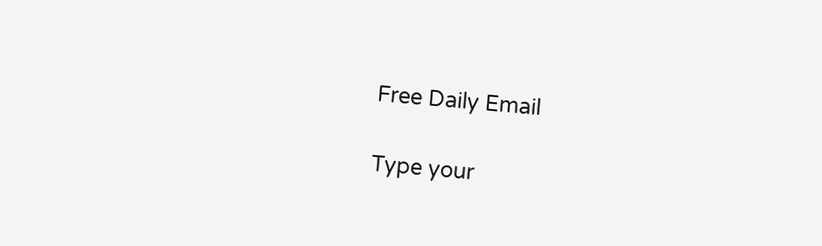Free Daily Email

Type your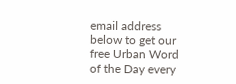email address below to get our free Urban Word of the Day every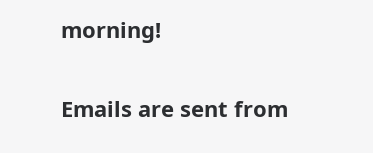morning!

Emails are sent from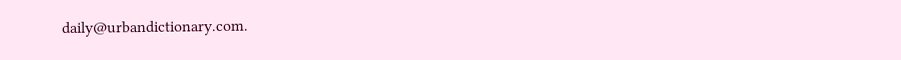daily@urbandictionary.com.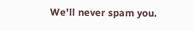We'll never spam you.